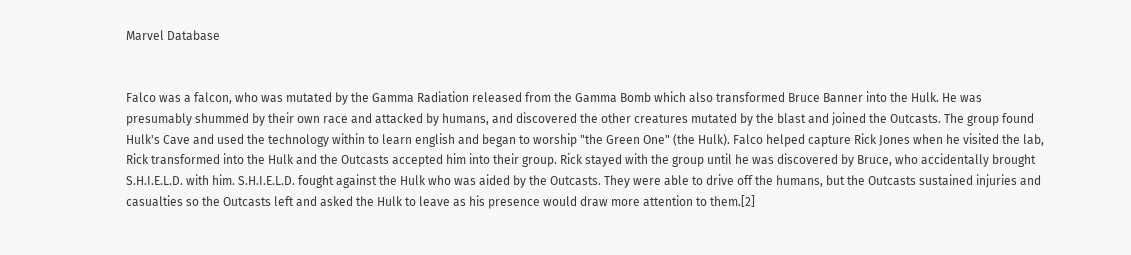Marvel Database


Falco was a falcon, who was mutated by the Gamma Radiation released from the Gamma Bomb which also transformed Bruce Banner into the Hulk. He was presumably shummed by their own race and attacked by humans, and discovered the other creatures mutated by the blast and joined the Outcasts. The group found Hulk's Cave and used the technology within to learn english and began to worship "the Green One" (the Hulk). Falco helped capture Rick Jones when he visited the lab, Rick transformed into the Hulk and the Outcasts accepted him into their group. Rick stayed with the group until he was discovered by Bruce, who accidentally brought S.H.I.E.L.D. with him. S.H.I.E.L.D. fought against the Hulk who was aided by the Outcasts. They were able to drive off the humans, but the Outcasts sustained injuries and casualties so the Outcasts left and asked the Hulk to leave as his presence would draw more attention to them.[2]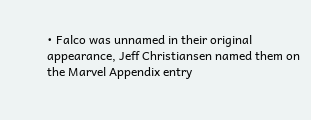• Falco was unnamed in their original appearance, Jeff Christiansen named them on the Marvel Appendix entry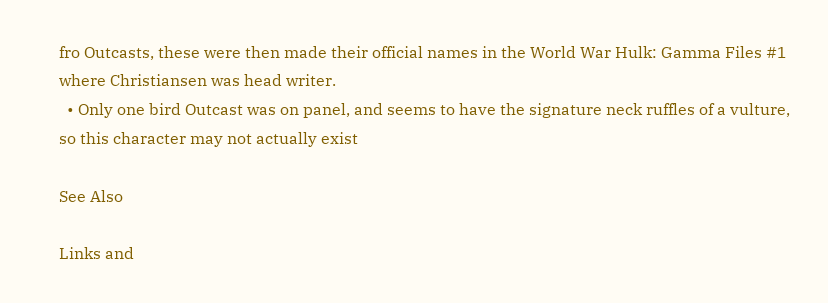fro Outcasts, these were then made their official names in the World War Hulk: Gamma Files #1 where Christiansen was head writer.
  • Only one bird Outcast was on panel, and seems to have the signature neck ruffles of a vulture, so this character may not actually exist

See Also

Links and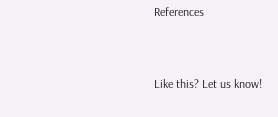References


Like this? Let us know!